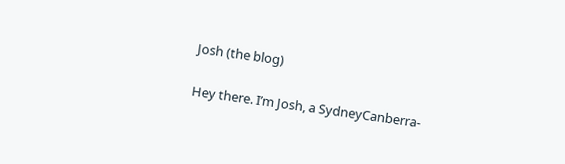Josh (the blog)

Hey there. I’m Josh, a SydneyCanberra-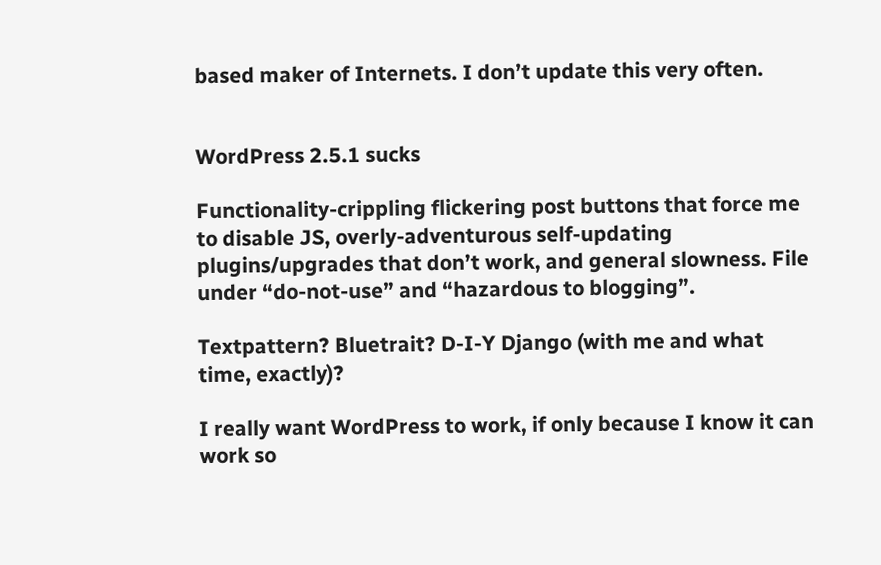based maker of Internets. I don’t update this very often.


WordPress 2.5.1 sucks

Functionality-crippling flickering post buttons that force me to disable JS, overly-adventurous self-updating plugins/upgrades that don’t work, and general slowness. File under “do-not-use” and “hazardous to blogging”.

Textpattern? Bluetrait? D-I-Y Django (with me and what time, exactly)?

I really want WordPress to work, if only because I know it can work so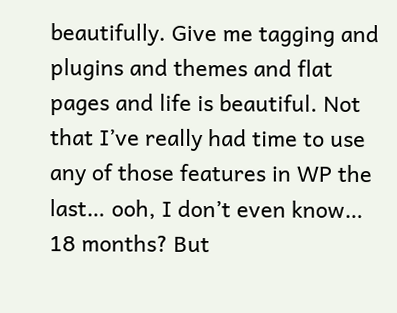beautifully. Give me tagging and plugins and themes and flat pages and life is beautiful. Not that I’ve really had time to use any of those features in WP the last… ooh, I don’t even know… 18 months? But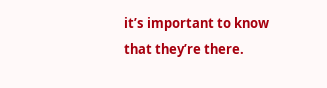it’s important to know that they’re there.